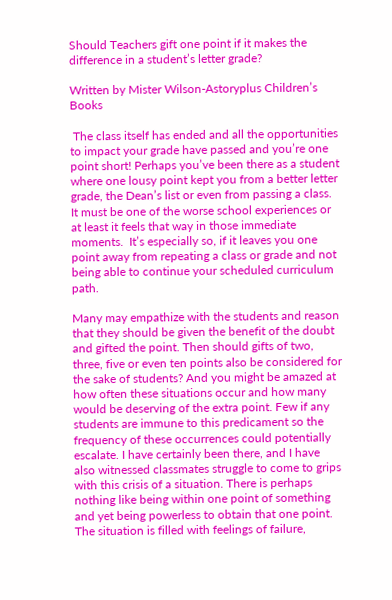Should Teachers gift one point if it makes the difference in a student’s letter grade?

Written by Mister Wilson-Astoryplus Children’s Books

 The class itself has ended and all the opportunities to impact your grade have passed and you’re one point short! Perhaps you’ve been there as a student where one lousy point kept you from a better letter grade, the Dean’s list or even from passing a class. It must be one of the worse school experiences or at least it feels that way in those immediate moments.  It’s especially so, if it leaves you one point away from repeating a class or grade and not being able to continue your scheduled curriculum path.

Many may empathize with the students and reason that they should be given the benefit of the doubt and gifted the point. Then should gifts of two, three, five or even ten points also be considered for the sake of students? And you might be amazed at how often these situations occur and how many would be deserving of the extra point. Few if any students are immune to this predicament so the frequency of these occurrences could potentially escalate. I have certainly been there, and I have also witnessed classmates struggle to come to grips with this crisis of a situation. There is perhaps nothing like being within one point of something and yet being powerless to obtain that one point. The situation is filled with feelings of failure,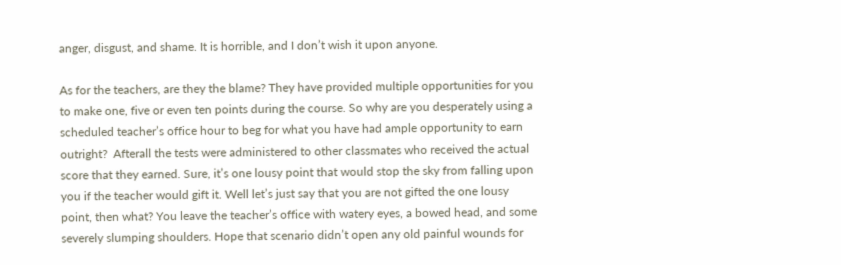anger, disgust, and shame. It is horrible, and I don’t wish it upon anyone.

As for the teachers, are they the blame? They have provided multiple opportunities for you to make one, five or even ten points during the course. So why are you desperately using a scheduled teacher’s office hour to beg for what you have had ample opportunity to earn outright?  Afterall the tests were administered to other classmates who received the actual score that they earned. Sure, it’s one lousy point that would stop the sky from falling upon you if the teacher would gift it. Well let’s just say that you are not gifted the one lousy point, then what? You leave the teacher’s office with watery eyes, a bowed head, and some severely slumping shoulders. Hope that scenario didn’t open any old painful wounds for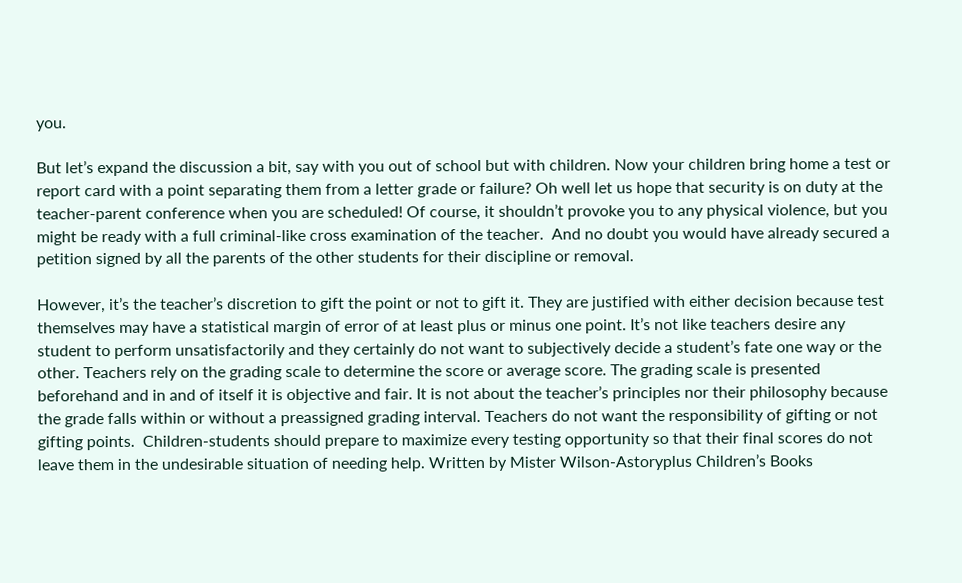you.

But let’s expand the discussion a bit, say with you out of school but with children. Now your children bring home a test or report card with a point separating them from a letter grade or failure? Oh well let us hope that security is on duty at the teacher-parent conference when you are scheduled! Of course, it shouldn’t provoke you to any physical violence, but you might be ready with a full criminal-like cross examination of the teacher.  And no doubt you would have already secured a petition signed by all the parents of the other students for their discipline or removal.

However, it’s the teacher’s discretion to gift the point or not to gift it. They are justified with either decision because test themselves may have a statistical margin of error of at least plus or minus one point. It’s not like teachers desire any student to perform unsatisfactorily and they certainly do not want to subjectively decide a student’s fate one way or the other. Teachers rely on the grading scale to determine the score or average score. The grading scale is presented beforehand and in and of itself it is objective and fair. It is not about the teacher’s principles nor their philosophy because the grade falls within or without a preassigned grading interval. Teachers do not want the responsibility of gifting or not gifting points.  Children-students should prepare to maximize every testing opportunity so that their final scores do not leave them in the undesirable situation of needing help. Written by Mister Wilson-Astoryplus Children’s Books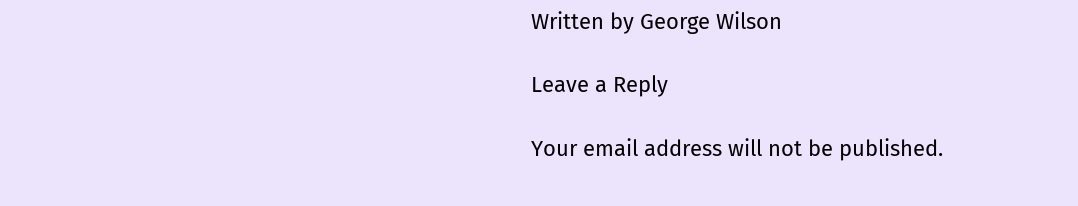Written by George Wilson

Leave a Reply

Your email address will not be published.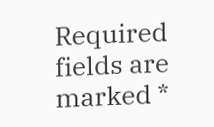Required fields are marked *